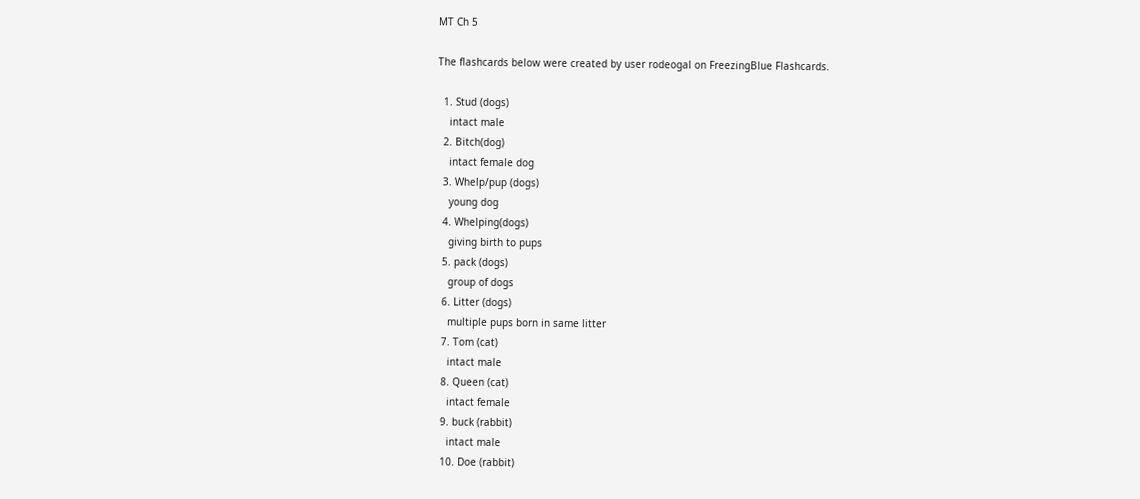MT Ch 5

The flashcards below were created by user rodeogal on FreezingBlue Flashcards.

  1. Stud (dogs)
    intact male
  2. Bitch(dog)
    intact female dog
  3. Whelp/pup (dogs)
    young dog
  4. Whelping(dogs)
    giving birth to pups
  5. pack (dogs)
    group of dogs
  6. Litter (dogs)
    multiple pups born in same litter
  7. Tom (cat)
    intact male
  8. Queen (cat)
    intact female
  9. buck (rabbit)
    intact male
  10. Doe (rabbit)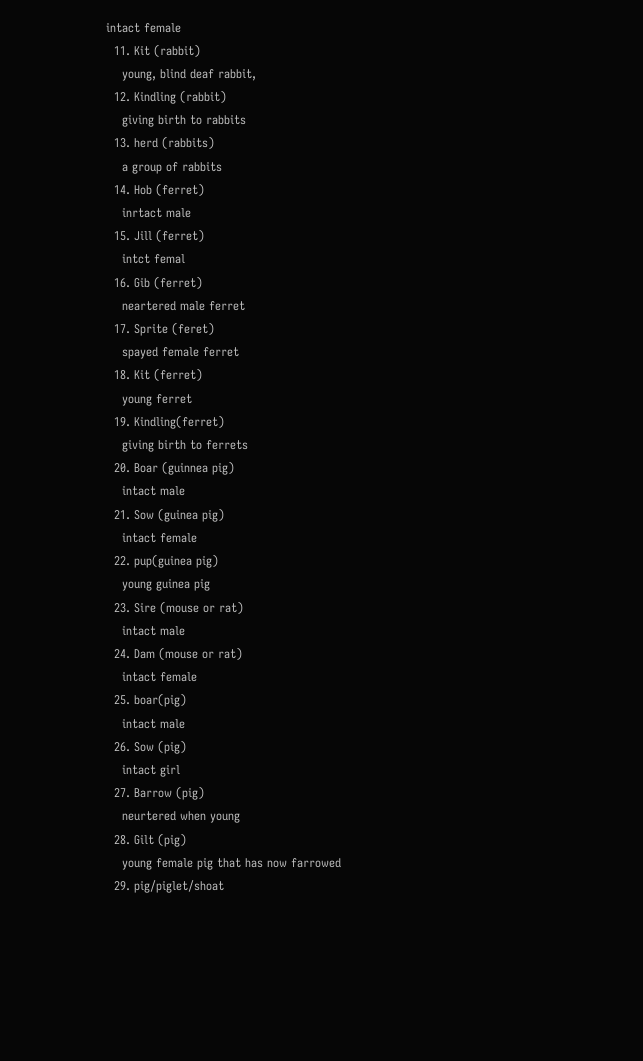intact female
  11. Kit (rabbit)
    young, blind deaf rabbit,
  12. Kindling (rabbit)
    giving birth to rabbits
  13. herd (rabbits)
    a group of rabbits
  14. Hob (ferret)
    inrtact male
  15. Jill (ferret)
    intct femal
  16. Gib (ferret)
    neartered male ferret
  17. Sprite (feret)
    spayed female ferret
  18. Kit (ferret)
    young ferret
  19. Kindling(ferret)
    giving birth to ferrets
  20. Boar (guinnea pig)
    intact male
  21. Sow (guinea pig)
    intact female
  22. pup(guinea pig)
    young guinea pig
  23. Sire (mouse or rat)
    intact male
  24. Dam (mouse or rat)
    intact female
  25. boar(pig)
    intact male
  26. Sow (pig)
    intact girl
  27. Barrow (pig)
    neurtered when young
  28. Gilt (pig)
    young female pig that has now farrowed
  29. pig/piglet/shoat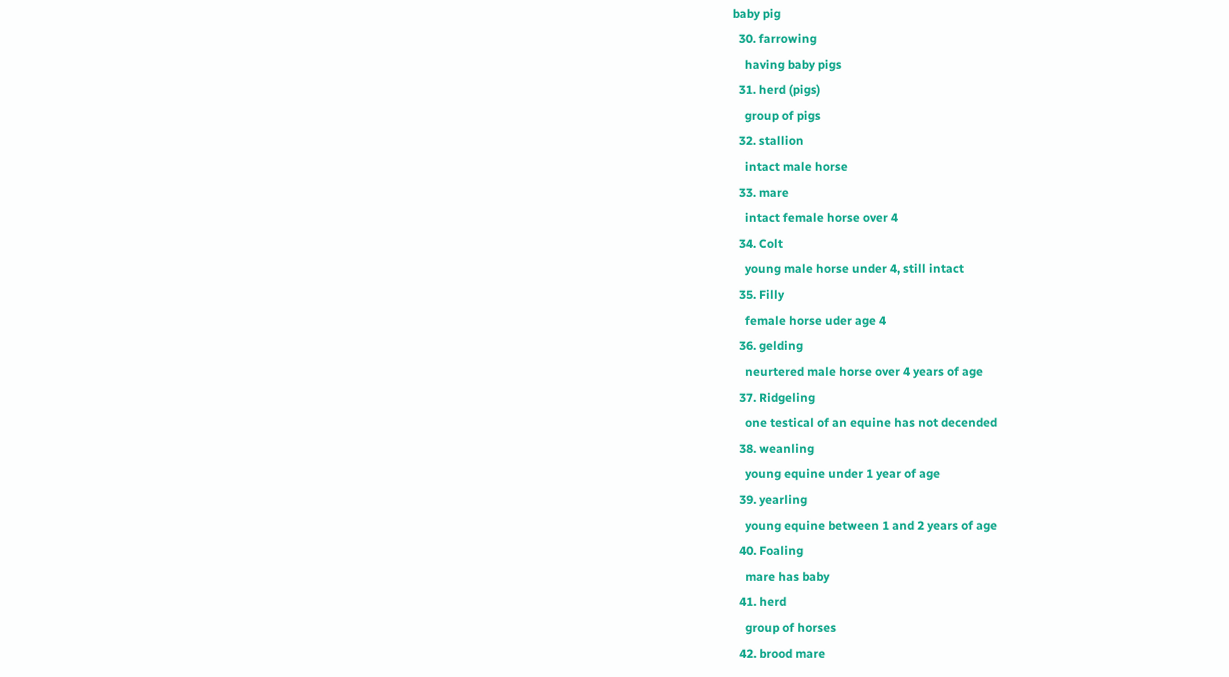baby pig
  30. farrowing
    having baby pigs
  31. herd (pigs)
    group of pigs
  32. stallion
    intact male horse
  33. mare
    intact female horse over 4
  34. Colt
    young male horse under 4, still intact
  35. Filly
    female horse uder age 4
  36. gelding
    neurtered male horse over 4 years of age
  37. Ridgeling
    one testical of an equine has not decended
  38. weanling
    young equine under 1 year of age
  39. yearling
    young equine between 1 and 2 years of age
  40. Foaling
    mare has baby
  41. herd
    group of horses
  42. brood mare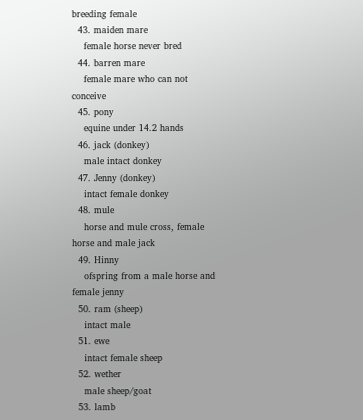breeding female
  43. maiden mare
    female horse never bred
  44. barren mare
    female mare who can not conceive
  45. pony
    equine under 14.2 hands
  46. jack (donkey)
    male intact donkey
  47. Jenny (donkey)
    intact female donkey
  48. mule
    horse and mule cross, female horse and male jack
  49. Hinny
    ofspring from a male horse and female jenny
  50. ram (sheep)
    intact male
  51. ewe
    intact female sheep
  52. wether
    male sheep/goat
  53. lamb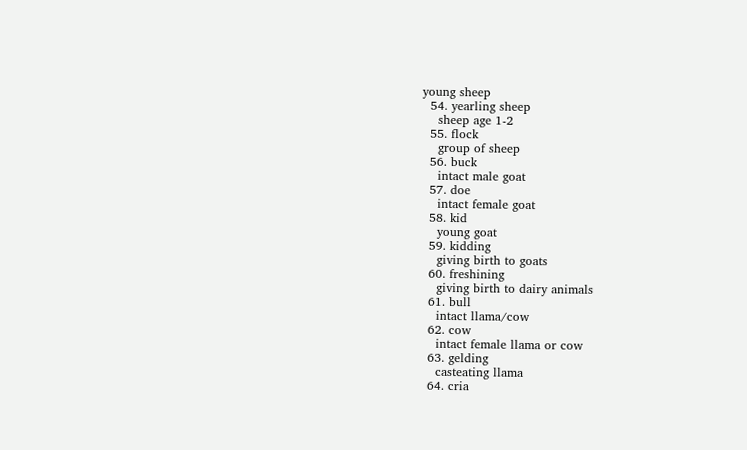young sheep
  54. yearling sheep
    sheep age 1-2
  55. flock
    group of sheep
  56. buck
    intact male goat
  57. doe
    intact female goat
  58. kid
    young goat
  59. kidding
    giving birth to goats
  60. freshining
    giving birth to dairy animals
  61. bull
    intact llama/cow
  62. cow
    intact female llama or cow
  63. gelding
    casteating llama
  64. cria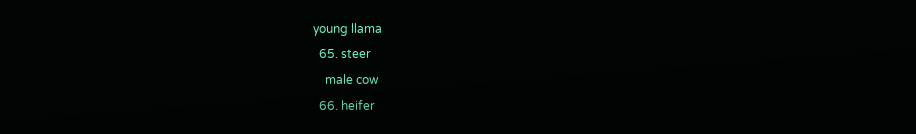young llama
  65. steer
    male cow
  66. heifer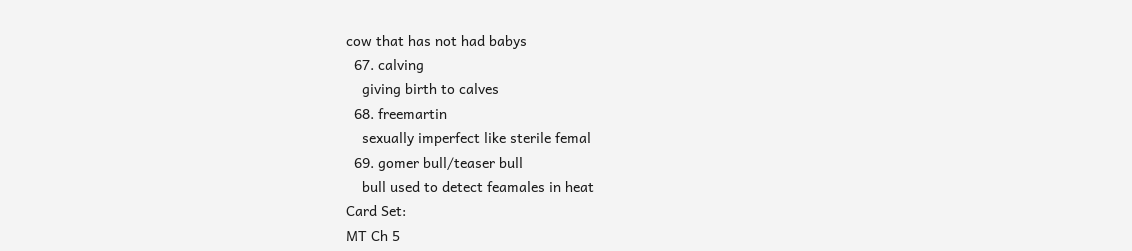cow that has not had babys
  67. calving
    giving birth to calves
  68. freemartin
    sexually imperfect like sterile femal
  69. gomer bull/teaser bull
    bull used to detect feamales in heat
Card Set:
MT Ch 5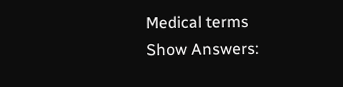Medical terms
Show Answers: